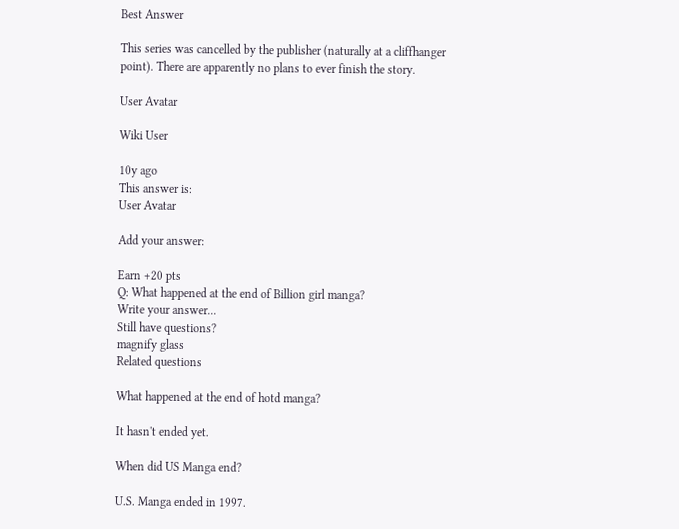Best Answer

This series was cancelled by the publisher (naturally at a cliffhanger point). There are apparently no plans to ever finish the story.

User Avatar

Wiki User

10y ago
This answer is:
User Avatar

Add your answer:

Earn +20 pts
Q: What happened at the end of Billion girl manga?
Write your answer...
Still have questions?
magnify glass
Related questions

What happened at the end of hotd manga?

It hasn't ended yet.

When did US Manga end?

U.S. Manga ended in 1997.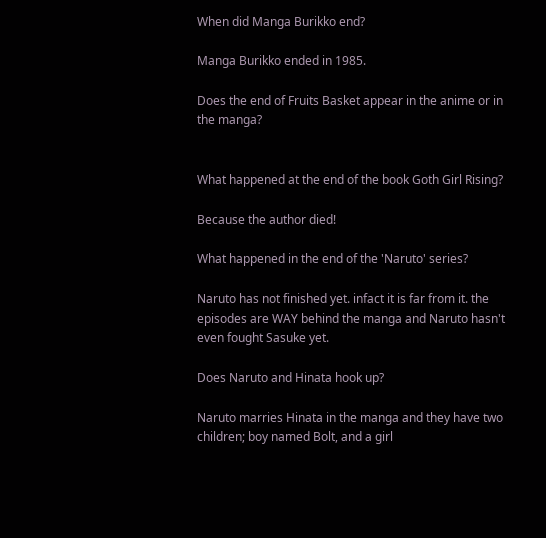When did Manga Burikko end?

Manga Burikko ended in 1985.

Does the end of Fruits Basket appear in the anime or in the manga?


What happened at the end of the book Goth Girl Rising?

Because the author died!

What happened in the end of the 'Naruto' series?

Naruto has not finished yet. infact it is far from it. the episodes are WAY behind the manga and Naruto hasn't even fought Sasuke yet.

Does Naruto and Hinata hook up?

Naruto marries Hinata in the manga and they have two children; boy named Bolt, and a girl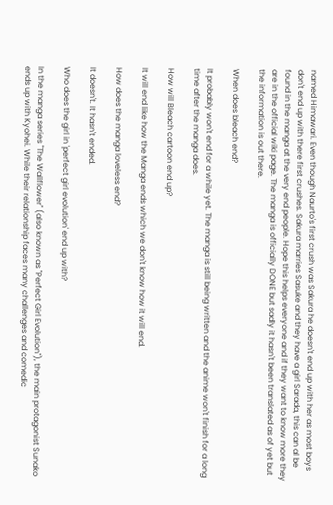named Himawari. Even though Naurto's first crush was Sakura he doesn't end up with her as most boys don't end up with there first crushes. Sakura marries Sasuke and they have a girl Sarada, this can al be found in the manga at the very end people. Hope this helps everyone and if they want to know more they are in the official wiki page. The manga is officially DONE but sadly it hasn't been translated as of yet but the information is out there.

When does bleach end?

It probably won't end for a while yet. The manga is still being written and the anime won't finish for a long time after the manga does.

How will Bleach cartoon end up?

It will end like how the Manga ends which we don't know how it will end.

How does the manga loveless end?

It doesn't. It hasn't ended.

Who does the girl in 'perfect girl evolution' end up with?

In the manga series "The Wallflower" (also known as "Perfect Girl Evolution"), the main protagonist Sunako ends up with Kyohei. While their relationship faces many challenges and comedic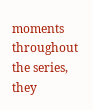moments throughout the series, they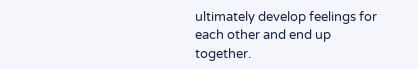ultimately develop feelings for each other and end up together.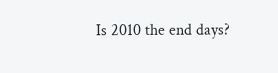Is 2010 the end days?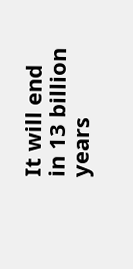It will end in 13 billion years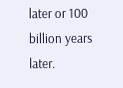later or 100 billion years later.